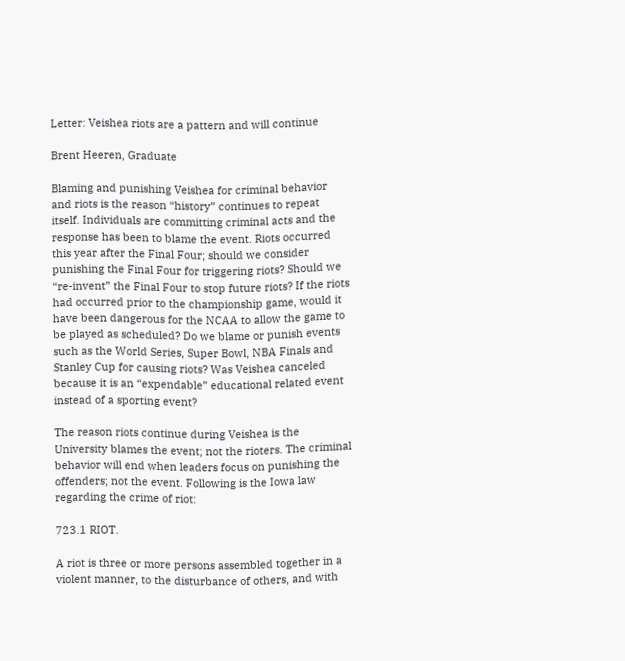Letter: Veishea riots are a pattern and will continue

Brent Heeren, Graduate

Blaming and punishing Veishea for criminal behavior and riots is the reason “history” continues to repeat itself. Individuals are committing criminal acts and the response has been to blame the event. Riots occurred this year after the Final Four; should we consider punishing the Final Four for triggering riots? Should we “re-invent” the Final Four to stop future riots? If the riots had occurred prior to the championship game, would it have been dangerous for the NCAA to allow the game to be played as scheduled? Do we blame or punish events such as the World Series, Super Bowl, NBA Finals and Stanley Cup for causing riots? Was Veishea canceled because it is an “expendable” educational related event instead of a sporting event?

The reason riots continue during Veishea is the University blames the event; not the rioters. The criminal behavior will end when leaders focus on punishing the offenders; not the event. Following is the Iowa law regarding the crime of riot:

723.1 RIOT.

A riot is three or more persons assembled together in a violent manner, to the disturbance of others, and with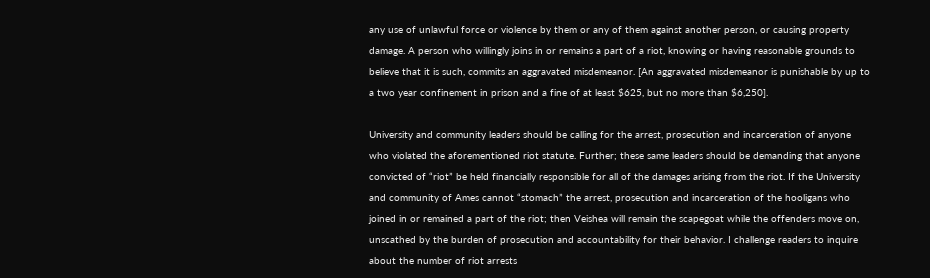any use of unlawful force or violence by them or any of them against another person, or causing property damage. A person who willingly joins in or remains a part of a riot, knowing or having reasonable grounds to believe that it is such, commits an aggravated misdemeanor. [An aggravated misdemeanor is punishable by up to a two year confinement in prison and a fine of at least $625, but no more than $6,250].

University and community leaders should be calling for the arrest, prosecution and incarceration of anyone who violated the aforementioned riot statute. Further; these same leaders should be demanding that anyone convicted of “riot” be held financially responsible for all of the damages arising from the riot. If the University and community of Ames cannot “stomach” the arrest, prosecution and incarceration of the hooligans who joined in or remained a part of the riot; then Veishea will remain the scapegoat while the offenders move on, unscathed by the burden of prosecution and accountability for their behavior. I challenge readers to inquire about the number of riot arrests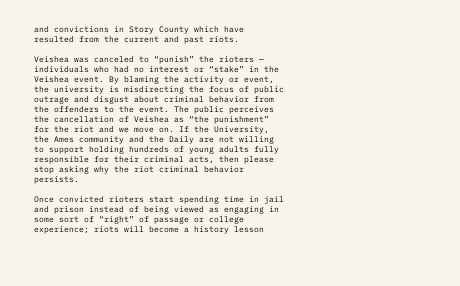and convictions in Story County which have resulted from the current and past riots.

Veishea was canceled to “punish” the rioters — individuals who had no interest or “stake” in the Veishea event. By blaming the activity or event, the university is misdirecting the focus of public outrage and disgust about criminal behavior from the offenders to the event. The public perceives the cancellation of Veishea as “the punishment” for the riot and we move on. If the University, the Ames community and the Daily are not willing to support holding hundreds of young adults fully responsible for their criminal acts, then please stop asking why the riot criminal behavior persists.

Once convicted rioters start spending time in jail and prison instead of being viewed as engaging in some sort of “right” of passage or college experience; riots will become a history lesson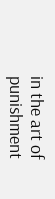in the art of punishment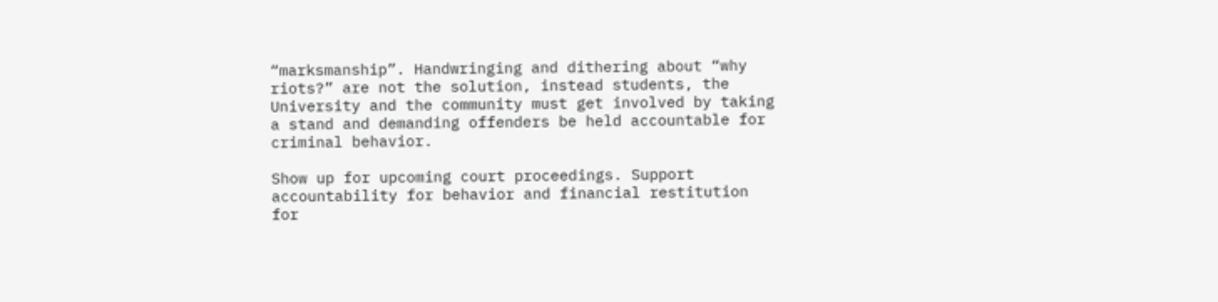“marksmanship”. Handwringing and dithering about “why riots?” are not the solution, instead students, the University and the community must get involved by taking a stand and demanding offenders be held accountable for criminal behavior.

Show up for upcoming court proceedings. Support accountability for behavior and financial restitution for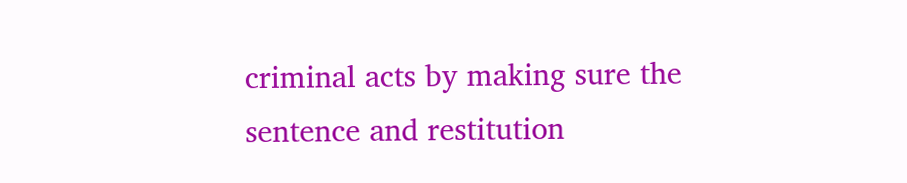criminal acts by making sure the sentence and restitution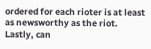ordered for each rioter is at least as newsworthy as the riot. Lastly, can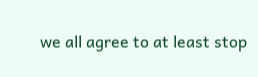we all agree to at least stop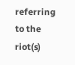referring to the riot(s)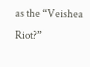as the “Veishea Riot?”